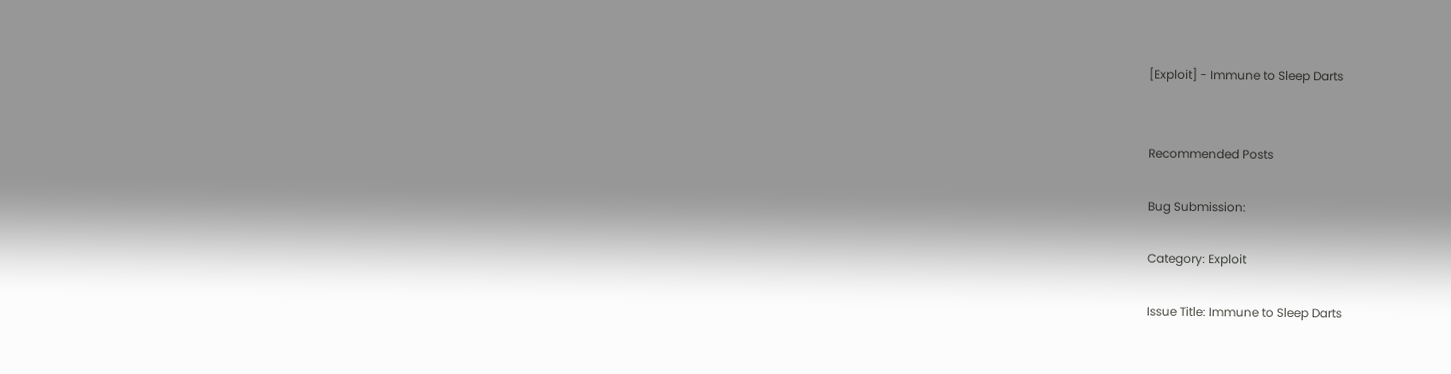[Exploit] - Immune to Sleep Darts


Recommended Posts

Bug Submission:

Category: Exploit

Issue Title: Immune to Sleep Darts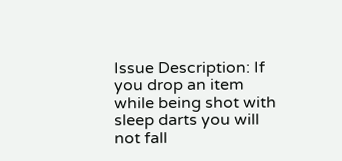Issue Description: If you drop an item while being shot with sleep darts you will not fall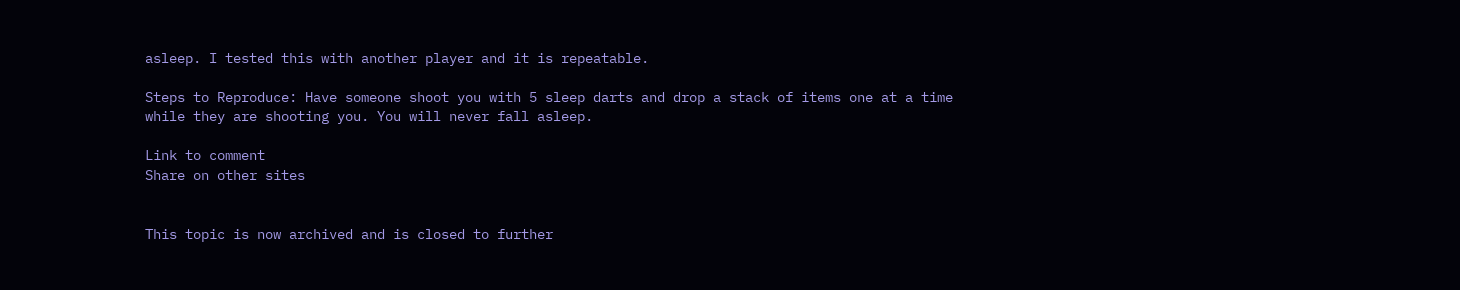asleep. I tested this with another player and it is repeatable.

Steps to Reproduce: Have someone shoot you with 5 sleep darts and drop a stack of items one at a time while they are shooting you. You will never fall asleep.

Link to comment
Share on other sites


This topic is now archived and is closed to further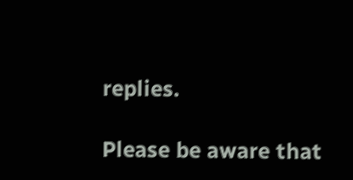replies.

Please be aware that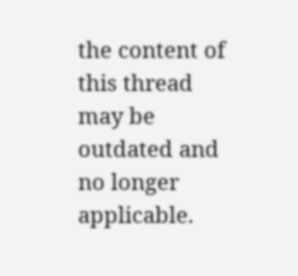the content of this thread may be outdated and no longer applicable.